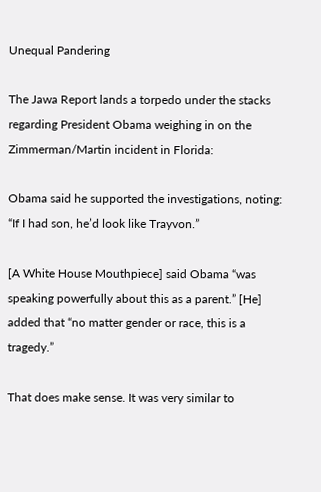Unequal Pandering

The Jawa Report lands a torpedo under the stacks regarding President Obama weighing in on the Zimmerman/Martin incident in Florida:

Obama said he supported the investigations, noting: “If I had son, he’d look like Trayvon.”

[A White House Mouthpiece] said Obama “was speaking powerfully about this as a parent.” [He] added that “no matter gender or race, this is a tragedy.”

That does make sense. It was very similar to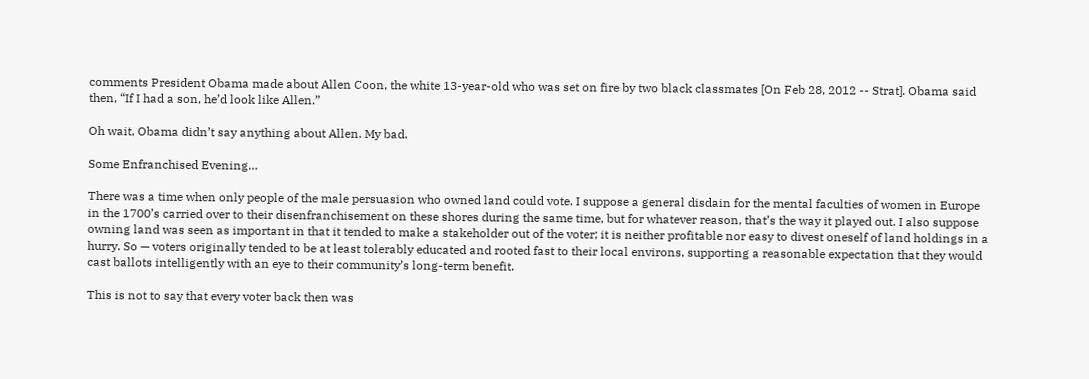comments President Obama made about Allen Coon, the white 13-year-old who was set on fire by two black classmates [On Feb 28, 2012 -- Strat]. Obama said then, “If I had a son, he’d look like Allen.”

Oh wait, Obama didn’t say anything about Allen. My bad.

Some Enfranchised Evening…

There was a time when only people of the male persuasion who owned land could vote. I suppose a general disdain for the mental faculties of women in Europe in the 1700’s carried over to their disenfranchisement on these shores during the same time, but for whatever reason, that’s the way it played out. I also suppose owning land was seen as important in that it tended to make a stakeholder out of the voter; it is neither profitable nor easy to divest oneself of land holdings in a hurry. So — voters originally tended to be at least tolerably educated and rooted fast to their local environs, supporting a reasonable expectation that they would cast ballots intelligently with an eye to their community’s long-term benefit.

This is not to say that every voter back then was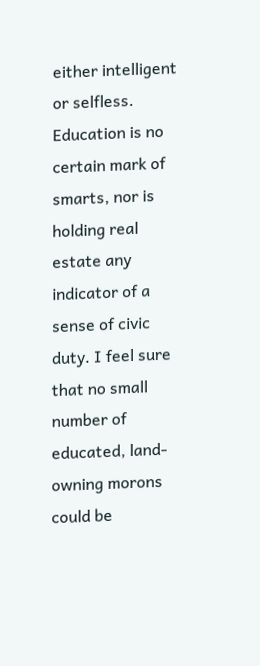either intelligent or selfless. Education is no certain mark of smarts, nor is holding real estate any indicator of a sense of civic duty. I feel sure that no small number of educated, land-owning morons could be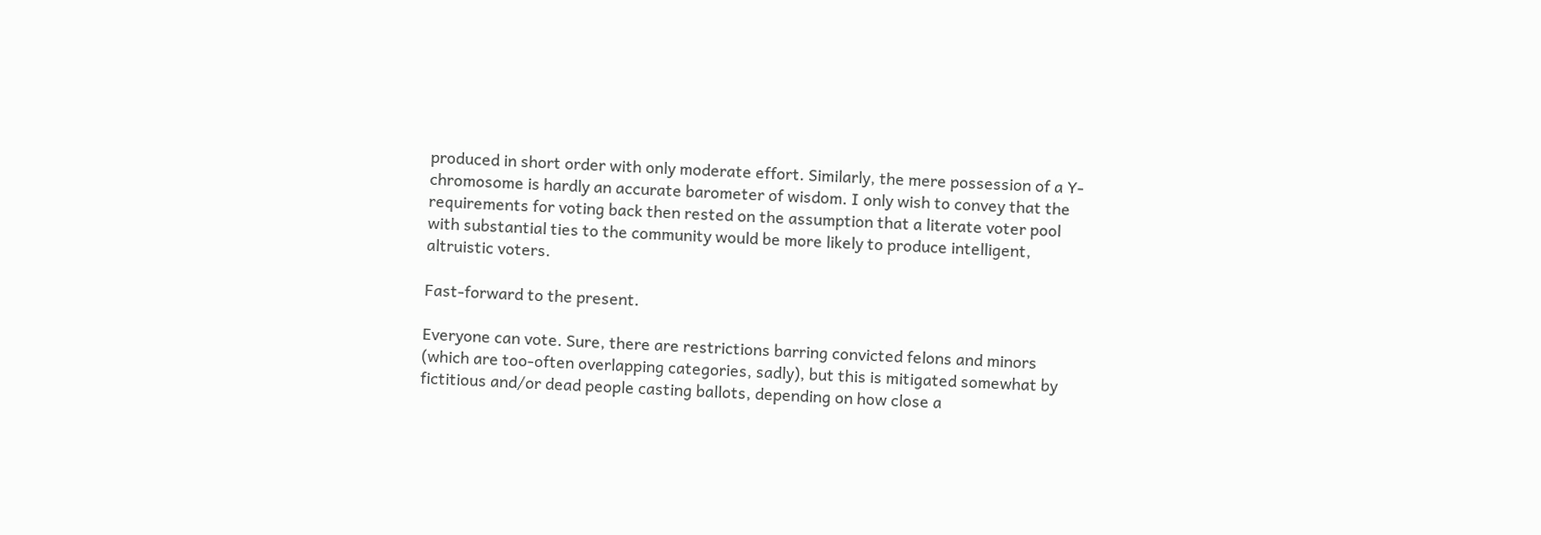produced in short order with only moderate effort. Similarly, the mere possession of a Y-chromosome is hardly an accurate barometer of wisdom. I only wish to convey that the requirements for voting back then rested on the assumption that a literate voter pool with substantial ties to the community would be more likely to produce intelligent, altruistic voters.

Fast-forward to the present.

Everyone can vote. Sure, there are restrictions barring convicted felons and minors (which are too-often overlapping categories, sadly), but this is mitigated somewhat by fictitious and/or dead people casting ballots, depending on how close a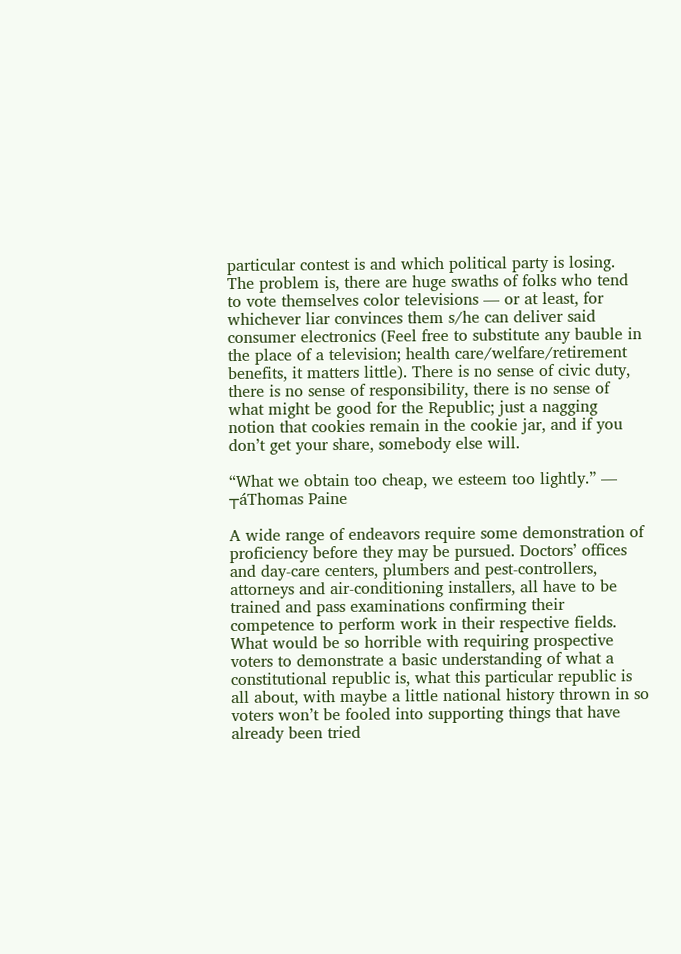particular contest is and which political party is losing. The problem is, there are huge swaths of folks who tend to vote themselves color televisions — or at least, for whichever liar convinces them s/he can deliver said consumer electronics (Feel free to substitute any bauble in the place of a television; health care/welfare/retirement benefits, it matters little). There is no sense of civic duty, there is no sense of responsibility, there is no sense of what might be good for the Republic; just a nagging notion that cookies remain in the cookie jar, and if you don’t get your share, somebody else will.

“What we obtain too cheap, we esteem too lightly.” — ┬áThomas Paine

A wide range of endeavors require some demonstration of proficiency before they may be pursued. Doctors’ offices and day-care centers, plumbers and pest-controllers, attorneys and air-conditioning installers, all have to be trained and pass examinations confirming their competence to perform work in their respective fields. What would be so horrible with requiring prospective voters to demonstrate a basic understanding of what a constitutional republic is, what this particular republic is all about, with maybe a little national history thrown in so voters won’t be fooled into supporting things that have already been tried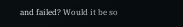and failed? Would it be so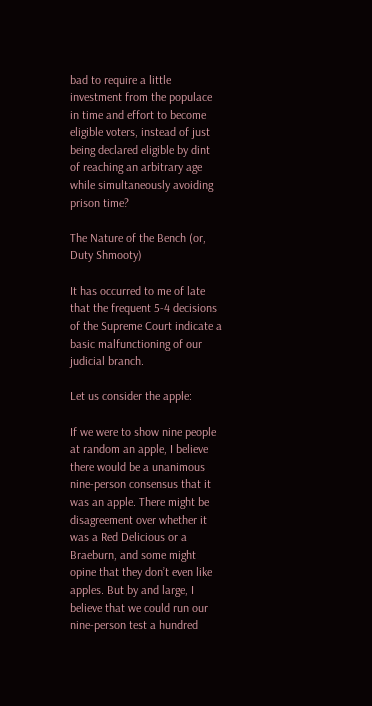bad to require a little investment from the populace in time and effort to become eligible voters, instead of just being declared eligible by dint of reaching an arbitrary age while simultaneously avoiding prison time?

The Nature of the Bench (or, Duty Shmooty)

It has occurred to me of late that the frequent 5-4 decisions of the Supreme Court indicate a basic malfunctioning of our judicial branch.

Let us consider the apple:

If we were to show nine people at random an apple, I believe there would be a unanimous nine-person consensus that it was an apple. There might be disagreement over whether it was a Red Delicious or a Braeburn, and some might opine that they don’t even like apples. But by and large, I believe that we could run our nine-person test a hundred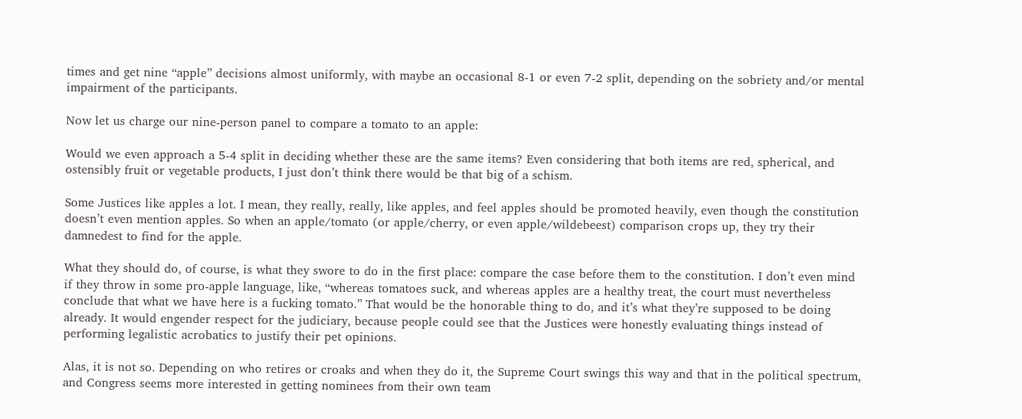times and get nine “apple” decisions almost uniformly, with maybe an occasional 8-1 or even 7-2 split, depending on the sobriety and/or mental impairment of the participants.

Now let us charge our nine-person panel to compare a tomato to an apple:

Would we even approach a 5-4 split in deciding whether these are the same items? Even considering that both items are red, spherical, and ostensibly fruit or vegetable products, I just don’t think there would be that big of a schism.

Some Justices like apples a lot. I mean, they really, really, like apples, and feel apples should be promoted heavily, even though the constitution doesn’t even mention apples. So when an apple/tomato (or apple/cherry, or even apple/wildebeest) comparison crops up, they try their damnedest to find for the apple.

What they should do, of course, is what they swore to do in the first place: compare the case before them to the constitution. I don’t even mind if they throw in some pro-apple language, like, “whereas tomatoes suck, and whereas apples are a healthy treat, the court must nevertheless conclude that what we have here is a fucking tomato.” That would be the honorable thing to do, and it’s what they’re supposed to be doing already. It would engender respect for the judiciary, because people could see that the Justices were honestly evaluating things instead of performing legalistic acrobatics to justify their pet opinions.

Alas, it is not so. Depending on who retires or croaks and when they do it, the Supreme Court swings this way and that in the political spectrum, and Congress seems more interested in getting nominees from their own team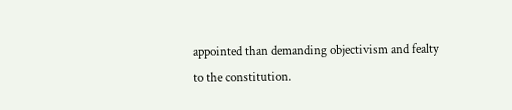appointed than demanding objectivism and fealty to the constitution.